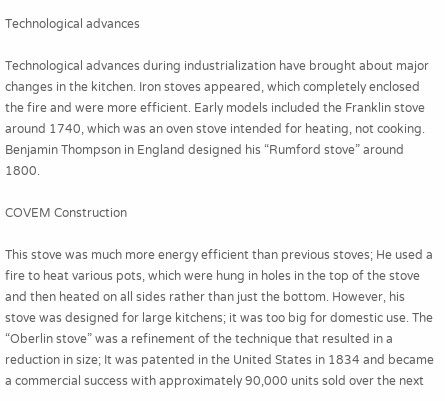Technological advances

Technological advances during industrialization have brought about major changes in the kitchen. Iron stoves appeared, which completely enclosed the fire and were more efficient. Early models included the Franklin stove around 1740, which was an oven stove intended for heating, not cooking. Benjamin Thompson in England designed his “Rumford stove” around 1800.

COVEM Construction

This stove was much more energy efficient than previous stoves; He used a fire to heat various pots, which were hung in holes in the top of the stove and then heated on all sides rather than just the bottom. However, his stove was designed for large kitchens; it was too big for domestic use. The “Oberlin stove” was a refinement of the technique that resulted in a reduction in size; It was patented in the United States in 1834 and became a commercial success with approximately 90,000 units sold over the next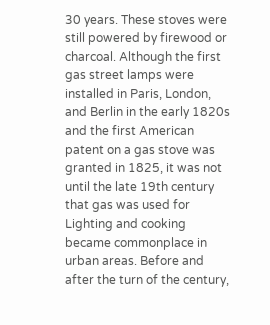30 years. These stoves were still powered by firewood or charcoal. Although the first gas street lamps were installed in Paris, London, and Berlin in the early 1820s and the first American patent on a gas stove was granted in 1825, it was not until the late 19th century that gas was used for Lighting and cooking became commonplace in urban areas. Before and after the turn of the century,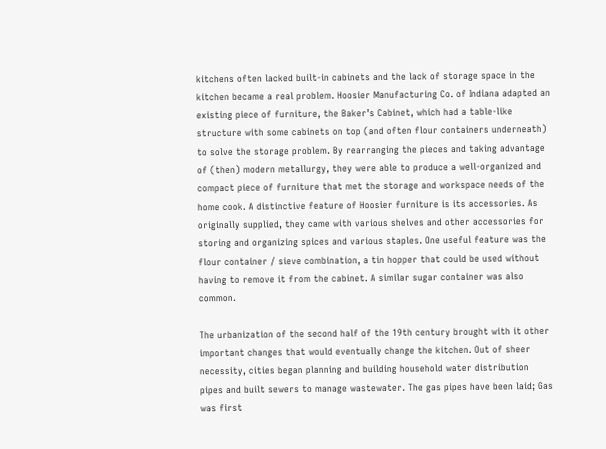kitchens often lacked built-in cabinets and the lack of storage space in the kitchen became a real problem. Hoosier Manufacturing Co. of Indiana adapted an existing piece of furniture, the Baker’s Cabinet, which had a table-like structure with some cabinets on top (and often flour containers underneath) to solve the storage problem. By rearranging the pieces and taking advantage of (then) modern metallurgy, they were able to produce a well-organized and compact piece of furniture that met the storage and workspace needs of the home cook. A distinctive feature of Hoosier furniture is its accessories. As originally supplied, they came with various shelves and other accessories for storing and organizing spices and various staples. One useful feature was the flour container / sieve combination, a tin hopper that could be used without having to remove it from the cabinet. A similar sugar container was also common.

The urbanization of the second half of the 19th century brought with it other important changes that would eventually change the kitchen. Out of sheer necessity, cities began planning and building household water distribution pipes and built sewers to manage wastewater. The gas pipes have been laid; Gas was first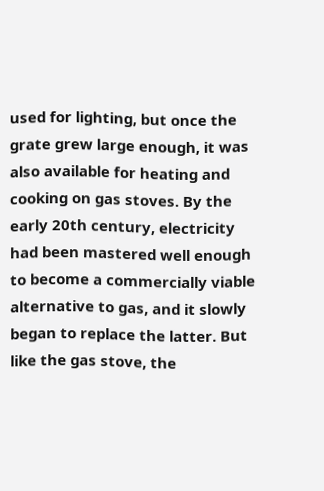used for lighting, but once the grate grew large enough, it was also available for heating and cooking on gas stoves. By the early 20th century, electricity had been mastered well enough to become a commercially viable alternative to gas, and it slowly began to replace the latter. But like the gas stove, the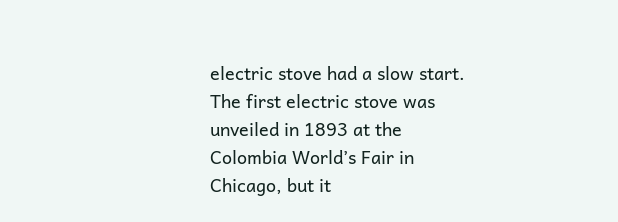electric stove had a slow start. The first electric stove was unveiled in 1893 at the Colombia World’s Fair in Chicago, but it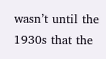wasn’t until the 1930s that the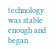technology was stable enough and began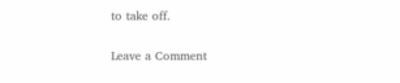to take off.

Leave a Comment